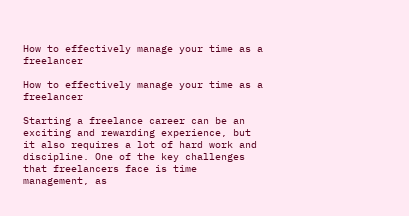How to effectively manage your time as a freelancer

How to effectively manage your time as a freelancer

Starting a freelance career can be an exciting and rewarding experience, but it also requires a lot of hard work and discipline. One of the key challenges that freelancers face is time management, as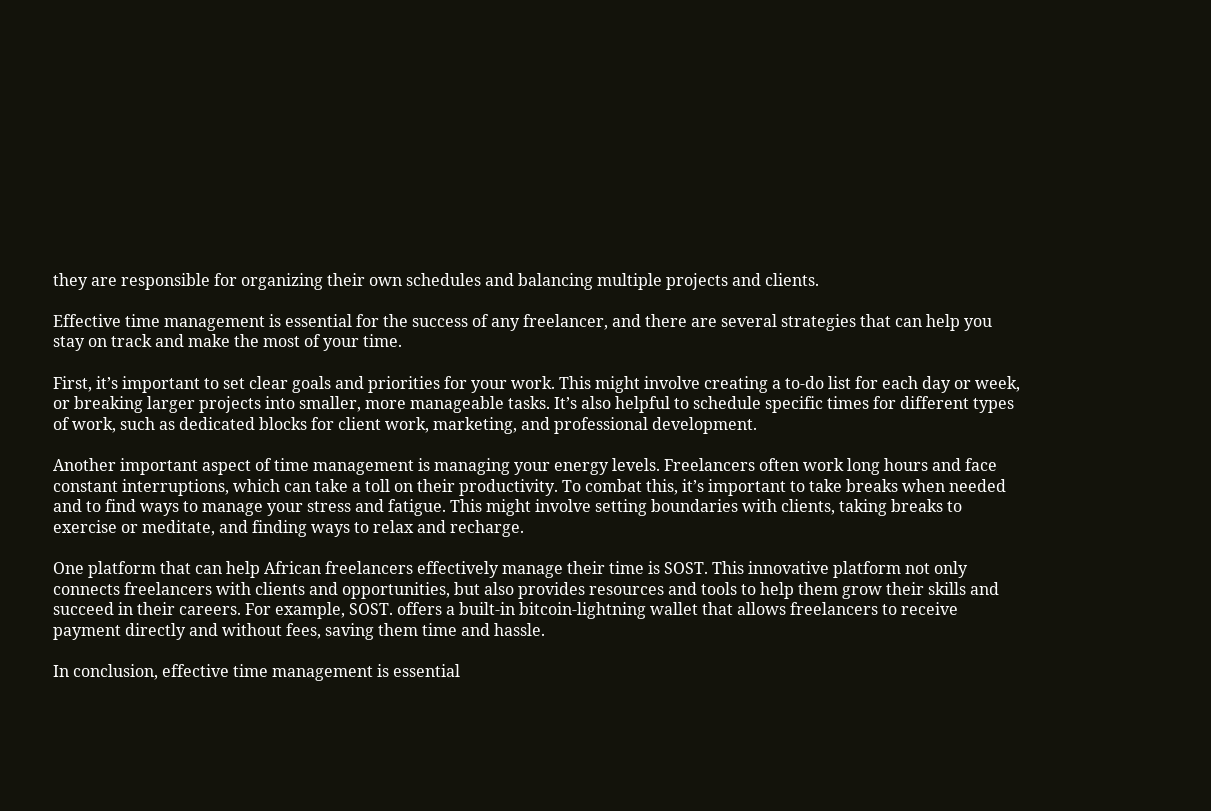they are responsible for organizing their own schedules and balancing multiple projects and clients.

Effective time management is essential for the success of any freelancer, and there are several strategies that can help you stay on track and make the most of your time.

First, it’s important to set clear goals and priorities for your work. This might involve creating a to-do list for each day or week, or breaking larger projects into smaller, more manageable tasks. It’s also helpful to schedule specific times for different types of work, such as dedicated blocks for client work, marketing, and professional development.

Another important aspect of time management is managing your energy levels. Freelancers often work long hours and face constant interruptions, which can take a toll on their productivity. To combat this, it’s important to take breaks when needed and to find ways to manage your stress and fatigue. This might involve setting boundaries with clients, taking breaks to exercise or meditate, and finding ways to relax and recharge.

One platform that can help African freelancers effectively manage their time is SOST. This innovative platform not only connects freelancers with clients and opportunities, but also provides resources and tools to help them grow their skills and succeed in their careers. For example, SOST. offers a built-in bitcoin-lightning wallet that allows freelancers to receive payment directly and without fees, saving them time and hassle.

In conclusion, effective time management is essential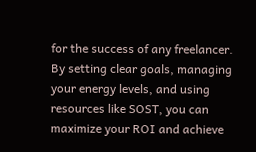for the success of any freelancer. By setting clear goals, managing your energy levels, and using resources like SOST, you can maximize your ROI and achieve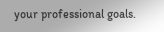your professional goals.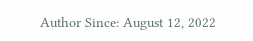Author Since: August 12, 2022